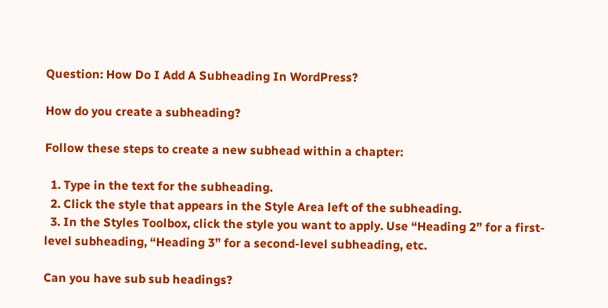Question: How Do I Add A Subheading In WordPress?

How do you create a subheading?

Follow these steps to create a new subhead within a chapter:

  1. Type in the text for the subheading.
  2. Click the style that appears in the Style Area left of the subheading.
  3. In the Styles Toolbox, click the style you want to apply. Use “Heading 2” for a first-level subheading, “Heading 3” for a second-level subheading, etc.

Can you have sub sub headings?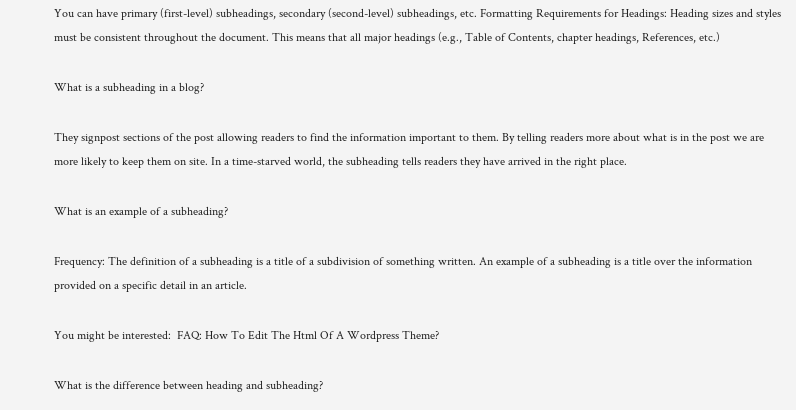You can have primary (first-level) subheadings, secondary (second-level) subheadings, etc. Formatting Requirements for Headings: Heading sizes and styles must be consistent throughout the document. This means that all major headings (e.g., Table of Contents, chapter headings, References, etc.)

What is a subheading in a blog?

They signpost sections of the post allowing readers to find the information important to them. By telling readers more about what is in the post we are more likely to keep them on site. In a time-starved world, the subheading tells readers they have arrived in the right place.

What is an example of a subheading?

Frequency: The definition of a subheading is a title of a subdivision of something written. An example of a subheading is a title over the information provided on a specific detail in an article.

You might be interested:  FAQ: How To Edit The Html Of A Wordpress Theme?

What is the difference between heading and subheading?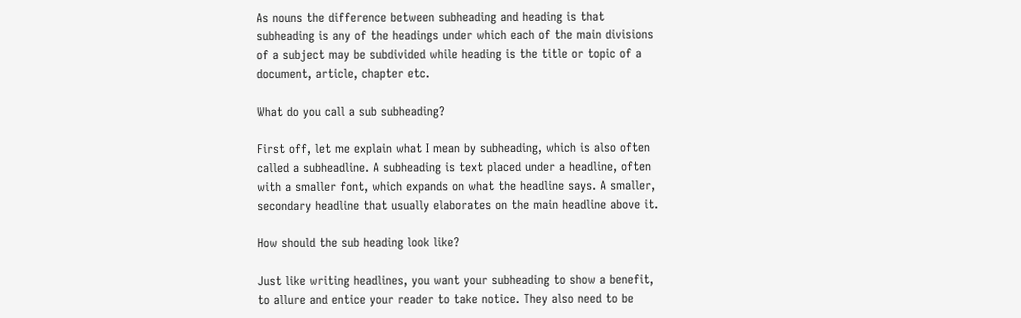As nouns the difference between subheading and heading is that subheading is any of the headings under which each of the main divisions of a subject may be subdivided while heading is the title or topic of a document, article, chapter etc.

What do you call a sub subheading?

First off, let me explain what I mean by subheading, which is also often called a subheadline. A subheading is text placed under a headline, often with a smaller font, which expands on what the headline says. A smaller, secondary headline that usually elaborates on the main headline above it.

How should the sub heading look like?

Just like writing headlines, you want your subheading to show a benefit, to allure and entice your reader to take notice. They also need to be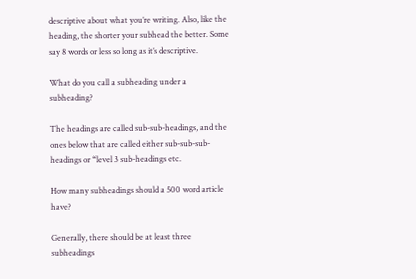descriptive about what you’re writing. Also, like the heading, the shorter your subhead the better. Some say 8 words or less so long as it’s descriptive.

What do you call a subheading under a subheading?

The headings are called sub-sub-headings, and the ones below that are called either sub-sub-sub-headings or “level 3 sub-headings etc.

How many subheadings should a 500 word article have?

Generally, there should be at least three subheadings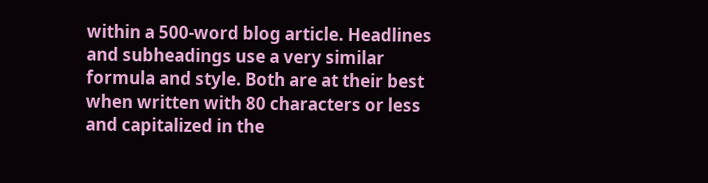within a 500-word blog article. Headlines and subheadings use a very similar formula and style. Both are at their best when written with 80 characters or less and capitalized in the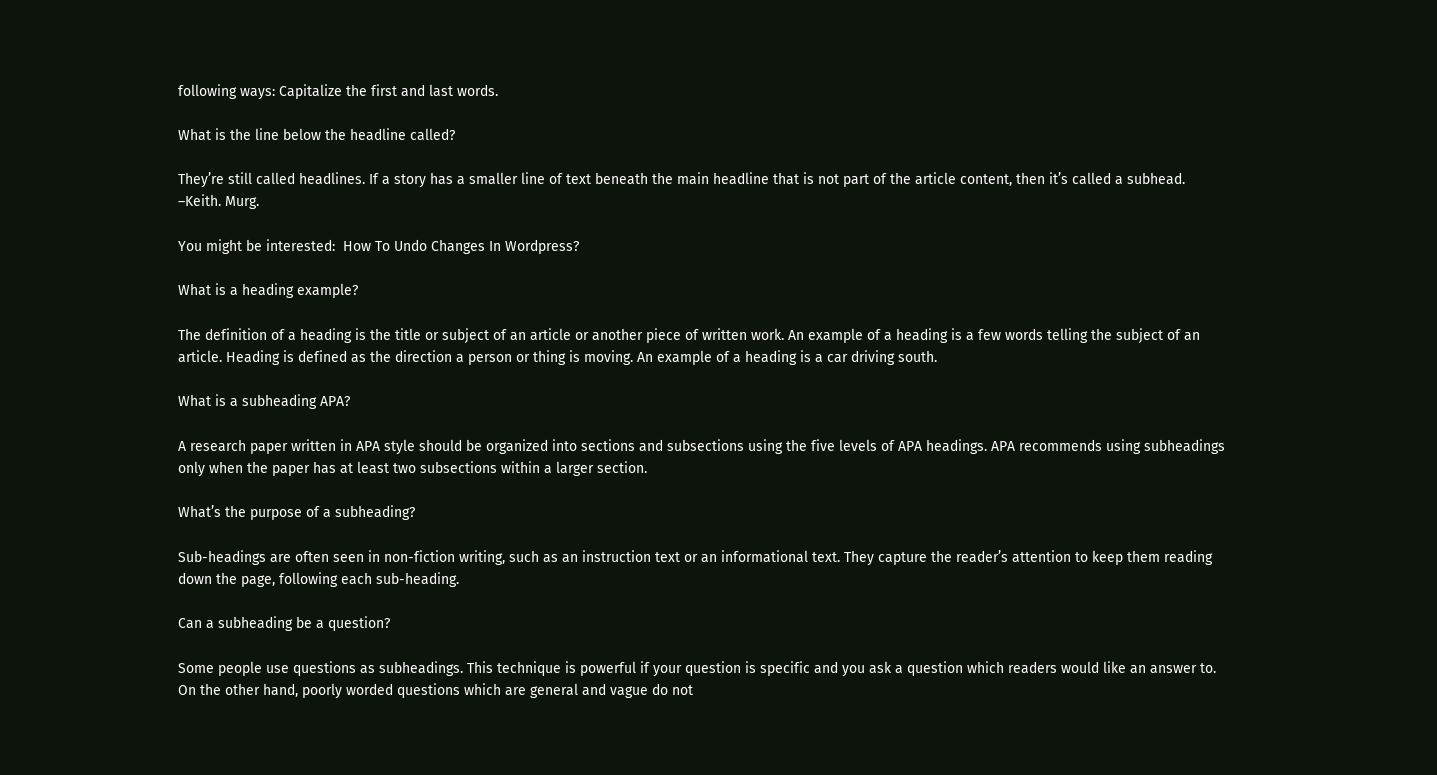following ways: Capitalize the first and last words.

What is the line below the headline called?

They’re still called headlines. If a story has a smaller line of text beneath the main headline that is not part of the article content, then it’s called a subhead. –Keith. Murg.

You might be interested:  How To Undo Changes In Wordpress?

What is a heading example?

The definition of a heading is the title or subject of an article or another piece of written work. An example of a heading is a few words telling the subject of an article. Heading is defined as the direction a person or thing is moving. An example of a heading is a car driving south.

What is a subheading APA?

A research paper written in APA style should be organized into sections and subsections using the five levels of APA headings. APA recommends using subheadings only when the paper has at least two subsections within a larger section.

What’s the purpose of a subheading?

Sub-headings are often seen in non-fiction writing, such as an instruction text or an informational text. They capture the reader’s attention to keep them reading down the page, following each sub-heading.

Can a subheading be a question?

Some people use questions as subheadings. This technique is powerful if your question is specific and you ask a question which readers would like an answer to. On the other hand, poorly worded questions which are general and vague do not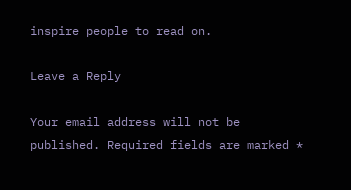inspire people to read on.

Leave a Reply

Your email address will not be published. Required fields are marked *